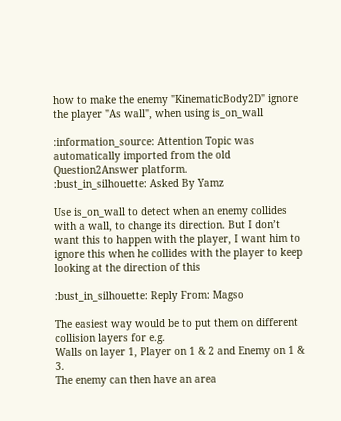how to make the enemy "KinematicBody2D" ignore the player "As wall", when using is_on_wall

:information_source: Attention Topic was automatically imported from the old Question2Answer platform.
:bust_in_silhouette: Asked By Yamz

Use is_on_wall to detect when an enemy collides with a wall, to change its direction. But I don’t want this to happen with the player, I want him to ignore this when he collides with the player to keep looking at the direction of this

:bust_in_silhouette: Reply From: Magso

The easiest way would be to put them on different collision layers for e.g.
Walls on layer 1, Player on 1 & 2 and Enemy on 1 & 3.
The enemy can then have an area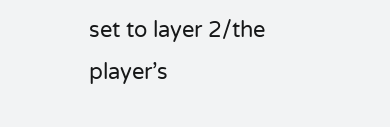set to layer 2/the player’s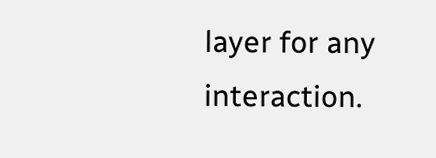layer for any interaction.